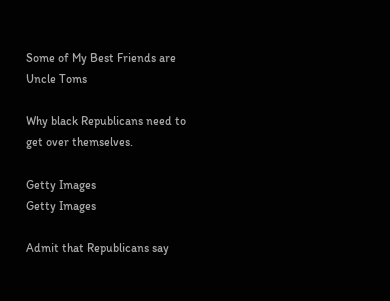Some of My Best Friends are Uncle Toms

Why black Republicans need to get over themselves.

Getty Images
Getty Images

Admit that Republicans say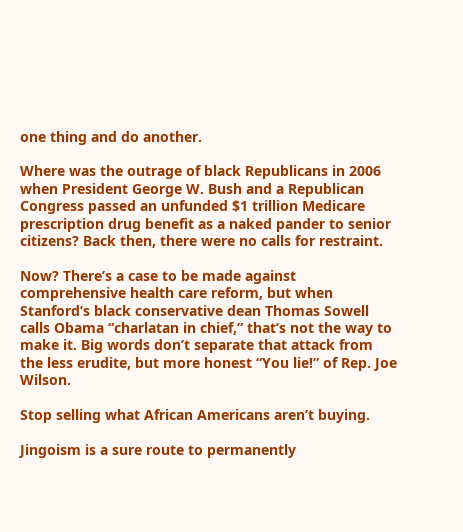one thing and do another.

Where was the outrage of black Republicans in 2006 when President George W. Bush and a Republican Congress passed an unfunded $1 trillion Medicare prescription drug benefit as a naked pander to senior citizens? Back then, there were no calls for restraint.

Now? There’s a case to be made against comprehensive health care reform, but when Stanford’s black conservative dean Thomas Sowell calls Obama “charlatan in chief,” that’s not the way to make it. Big words don’t separate that attack from the less erudite, but more honest “You lie!” of Rep. Joe Wilson.

Stop selling what African Americans aren’t buying.

Jingoism is a sure route to permanently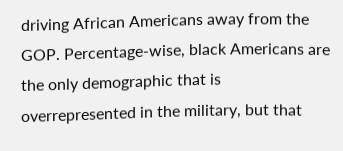driving African Americans away from the GOP. Percentage-wise, black Americans are the only demographic that is overrepresented in the military, but that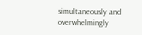simultaneously and overwhelmingly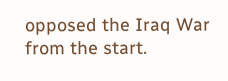opposed the Iraq War from the start.